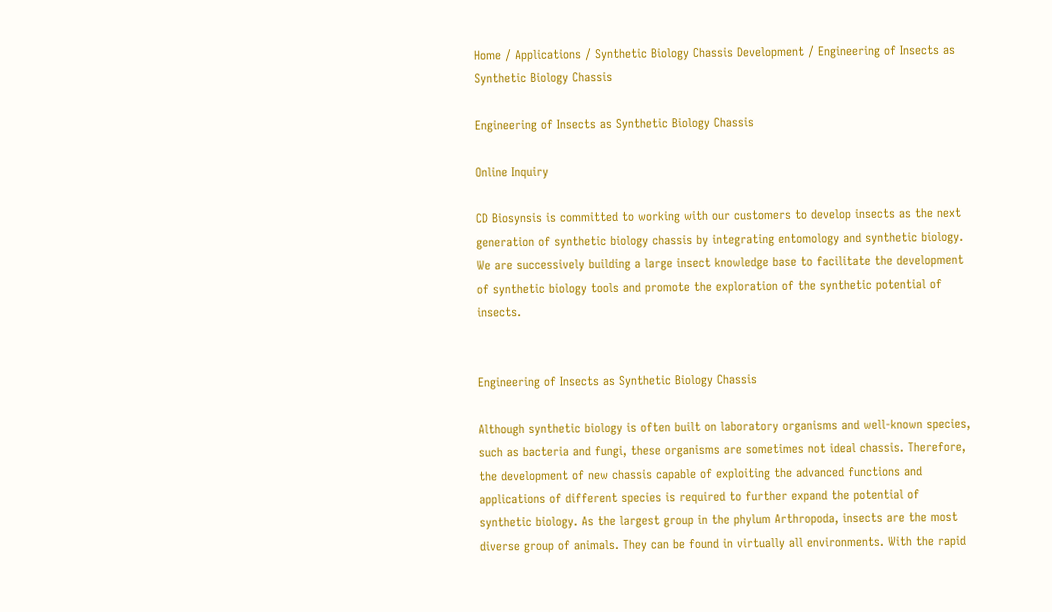Home / Applications / Synthetic Biology Chassis Development / Engineering of Insects as Synthetic Biology Chassis

Engineering of Insects as Synthetic Biology Chassis

Online Inquiry

CD Biosynsis is committed to working with our customers to develop insects as the next generation of synthetic biology chassis by integrating entomology and synthetic biology. We are successively building a large insect knowledge base to facilitate the development of synthetic biology tools and promote the exploration of the synthetic potential of insects.


Engineering of Insects as Synthetic Biology Chassis

Although synthetic biology is often built on laboratory organisms and well-known species, such as bacteria and fungi, these organisms are sometimes not ideal chassis. Therefore, the development of new chassis capable of exploiting the advanced functions and applications of different species is required to further expand the potential of synthetic biology. As the largest group in the phylum Arthropoda, insects are the most diverse group of animals. They can be found in virtually all environments. With the rapid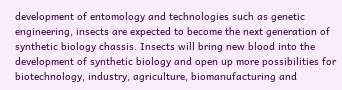development of entomology and technologies such as genetic engineering, insects are expected to become the next generation of synthetic biology chassis. Insects will bring new blood into the development of synthetic biology and open up more possibilities for biotechnology, industry, agriculture, biomanufacturing and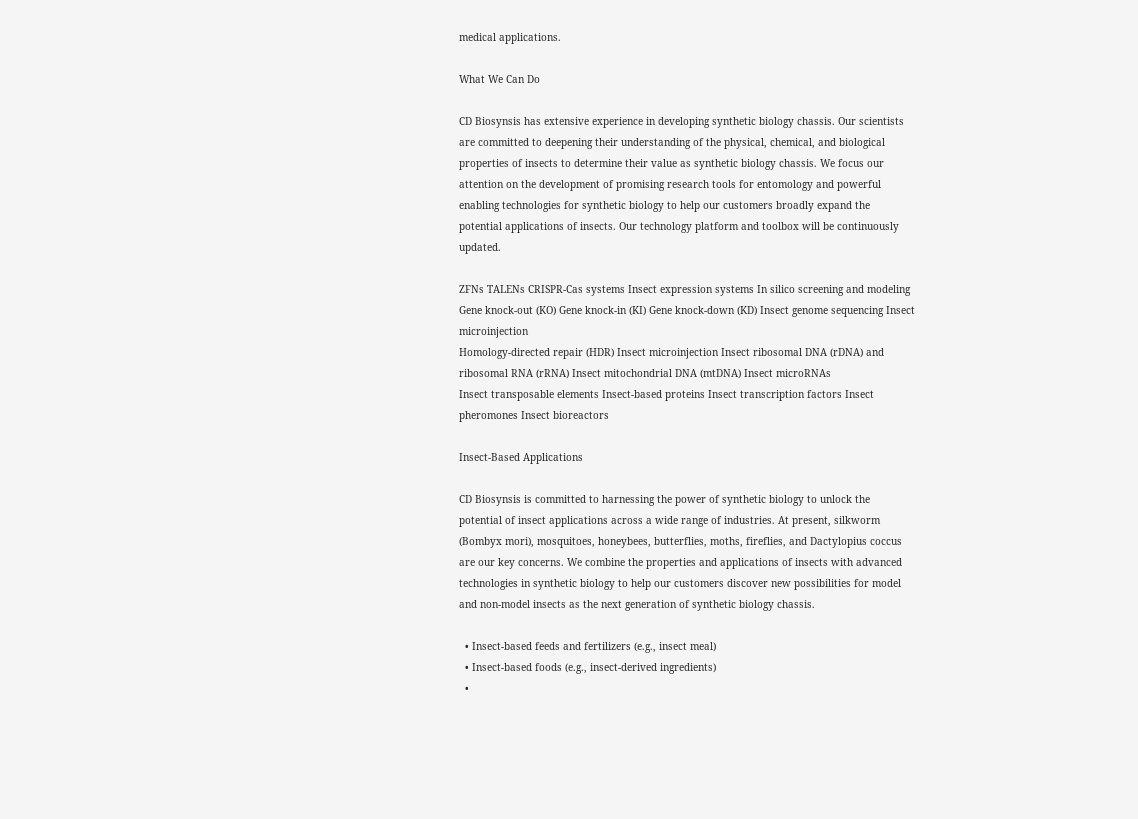medical applications.

What We Can Do

CD Biosynsis has extensive experience in developing synthetic biology chassis. Our scientists are committed to deepening their understanding of the physical, chemical, and biological properties of insects to determine their value as synthetic biology chassis. We focus our attention on the development of promising research tools for entomology and powerful enabling technologies for synthetic biology to help our customers broadly expand the potential applications of insects. Our technology platform and toolbox will be continuously updated.

ZFNs TALENs CRISPR-Cas systems Insect expression systems In silico screening and modeling
Gene knock-out (KO) Gene knock-in (KI) Gene knock-down (KD) Insect genome sequencing Insect microinjection
Homology-directed repair (HDR) Insect microinjection Insect ribosomal DNA (rDNA) and ribosomal RNA (rRNA) Insect mitochondrial DNA (mtDNA) Insect microRNAs
Insect transposable elements Insect-based proteins Insect transcription factors Insect pheromones Insect bioreactors

Insect-Based Applications

CD Biosynsis is committed to harnessing the power of synthetic biology to unlock the potential of insect applications across a wide range of industries. At present, silkworm (Bombyx mori), mosquitoes, honeybees, butterflies, moths, fireflies, and Dactylopius coccus are our key concerns. We combine the properties and applications of insects with advanced technologies in synthetic biology to help our customers discover new possibilities for model and non-model insects as the next generation of synthetic biology chassis.

  • Insect-based feeds and fertilizers (e.g., insect meal)
  • Insect-based foods (e.g., insect-derived ingredients)
  •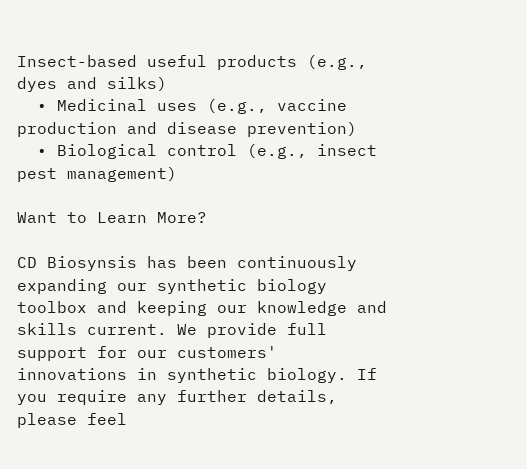Insect-based useful products (e.g., dyes and silks)
  • Medicinal uses (e.g., vaccine production and disease prevention)
  • Biological control (e.g., insect pest management)

Want to Learn More?

CD Biosynsis has been continuously expanding our synthetic biology toolbox and keeping our knowledge and skills current. We provide full support for our customers' innovations in synthetic biology. If you require any further details, please feel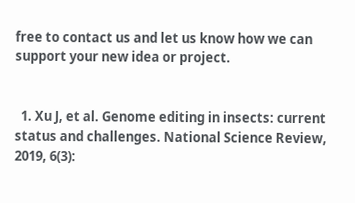free to contact us and let us know how we can support your new idea or project.


  1. Xu J, et al. Genome editing in insects: current status and challenges. National Science Review, 2019, 6(3):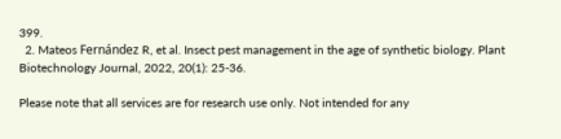399.
  2. Mateos Fernández R, et al. Insect pest management in the age of synthetic biology. Plant Biotechnology Journal, 2022, 20(1): 25-36.

Please note that all services are for research use only. Not intended for any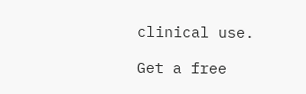clinical use.

Get a free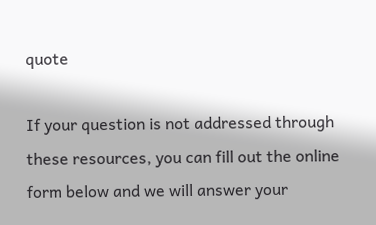quote

If your question is not addressed through these resources, you can fill out the online form below and we will answer your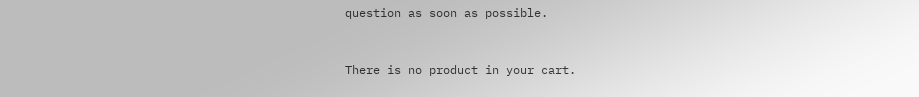question as soon as possible.


There is no product in your cart.